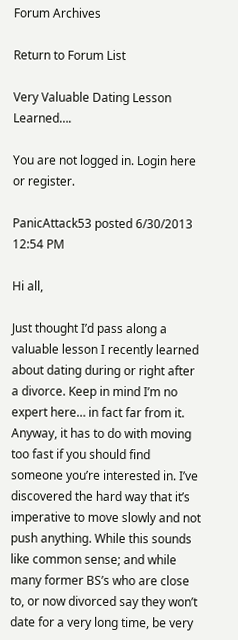Forum Archives

Return to Forum List

Very Valuable Dating Lesson Learned….

You are not logged in. Login here or register.

PanicAttack53 posted 6/30/2013 12:54 PM

Hi all,

Just thought I’d pass along a valuable lesson I recently learned about dating during or right after a divorce. Keep in mind I’m no expert here… in fact far from it.
Anyway, it has to do with moving too fast if you should find someone you’re interested in. I’ve discovered the hard way that it’s imperative to move slowly and not push anything. While this sounds like common sense; and while many former BS’s who are close to, or now divorced say they won’t date for a very long time, be very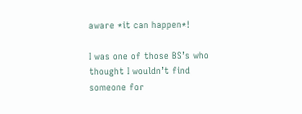aware *it can happen*!

I was one of those BS’s who thought I wouldn’t find someone for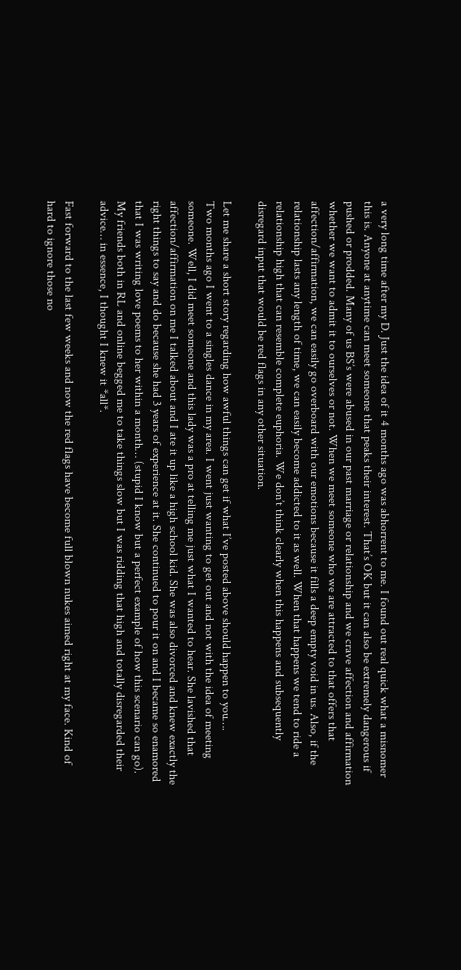a very long time after my D. Just the idea of it 4 months ago was abhorrent to me. I found out real quick what a misnomer this is. Anyone at anytime can meet someone that peaks their interest. That’s OK but it can also be extremely dangerous if pushed or prodded. Many of us BS’s were abused in our past marriage or relationship and we crave affection and affirmation whether we want to admit it to ourselves or not. When we meet someone who we are attracted to that offers that affection/affirmation, we can easily go overboard with our emotions because it fills a deep empty void in us. Also, if the relationship lasts any length of time, we can easily become addicted to it as well. When that happens we tend to ride a relationship high that can resemble complete euphoria. We don’t think clearly when this happens and subsequently disregard input that would be red flags in any other situation.

Let me share a short story regarding how awful things can get if what I’ve posted above should happen to you….
Two months ago I went to a singles dance in my area. I went just wanting to get out and not with the idea of meeting someone. Well, I did meet someone and this lady was a pro at telling me just what I wanted to hear. She lavished that affection/affirmation on me I talked about and I ate it up like a high school kid. She was also divorced and knew exactly the right things to say and do because she had 3 years of experience at it. She continued to pour it on and I became so enamored that I was writing love poems to her within a month… (stupid I know but a perfect example of how this scenario can go). My friends both in RL and online begged me to take things slow but I was ridding that high and totally disregarded their advice… in essence, I thought I knew it *all*.

Fast forward to the last few weeks and now the red flags have become full blown nukes aimed right at my face. Kind of hard to ignore those no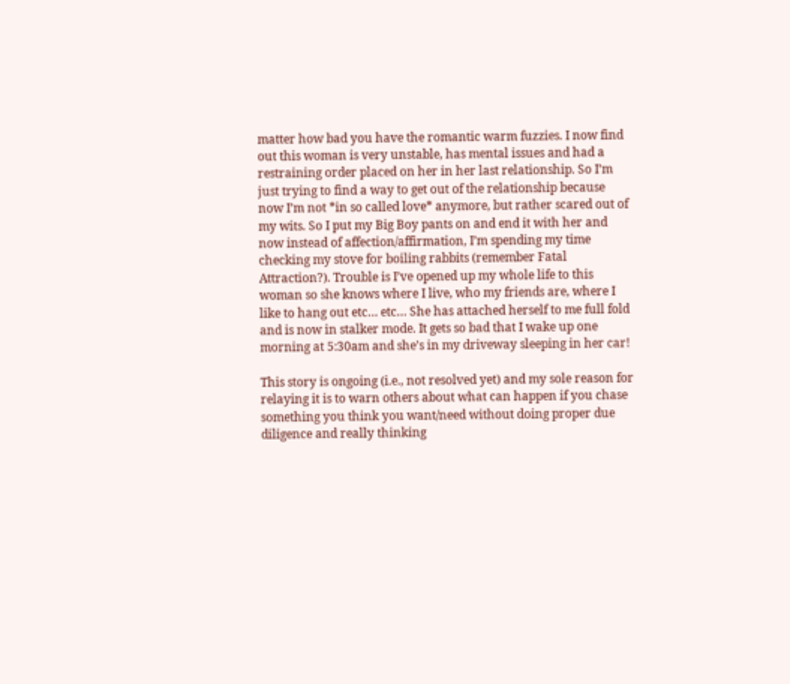matter how bad you have the romantic warm fuzzies. I now find out this woman is very unstable, has mental issues and had a restraining order placed on her in her last relationship. So I’m just trying to find a way to get out of the relationship because now I’m not *in so called love* anymore, but rather scared out of my wits. So I put my Big Boy pants on and end it with her and now instead of affection/affirmation, I’m spending my time checking my stove for boiling rabbits (remember Fatal Attraction?). Trouble is I’ve opened up my whole life to this woman so she knows where I live, who my friends are, where I like to hang out etc… etc… She has attached herself to me full fold and is now in stalker mode. It gets so bad that I wake up one morning at 5:30am and she’s in my driveway sleeping in her car!

This story is ongoing (i.e., not resolved yet) and my sole reason for relaying it is to warn others about what can happen if you chase something you think you want/need without doing proper due diligence and really thinking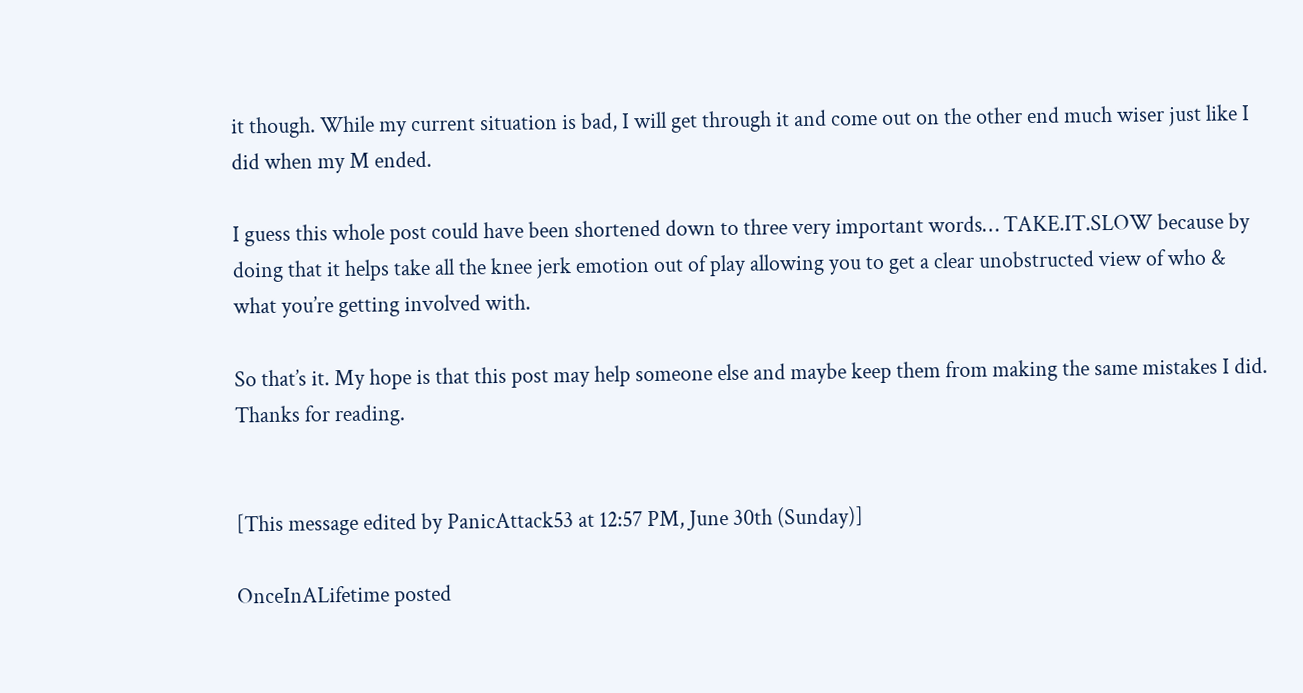it though. While my current situation is bad, I will get through it and come out on the other end much wiser just like I did when my M ended.

I guess this whole post could have been shortened down to three very important words… TAKE.IT.SLOW because by doing that it helps take all the knee jerk emotion out of play allowing you to get a clear unobstructed view of who & what you’re getting involved with.

So that’s it. My hope is that this post may help someone else and maybe keep them from making the same mistakes I did. Thanks for reading.


[This message edited by PanicAttack53 at 12:57 PM, June 30th (Sunday)]

OnceInALifetime posted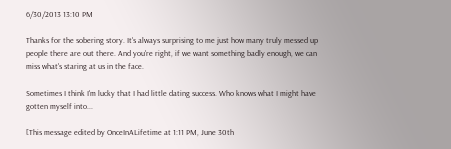6/30/2013 13:10 PM

Thanks for the sobering story. It's always surprising to me just how many truly messed up people there are out there. And you're right, if we want something badly enough, we can miss what's staring at us in the face.

Sometimes I think I'm lucky that I had little dating success. Who knows what I might have gotten myself into...

[This message edited by OnceInALifetime at 1:11 PM, June 30th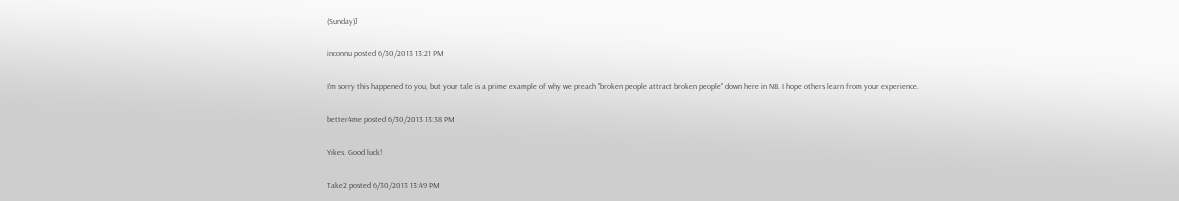(Sunday)]

inconnu posted 6/30/2013 13:21 PM

I'm sorry this happened to you, but your tale is a prime example of why we preach "broken people attract broken people" down here in NB. I hope others learn from your experience.

better4me posted 6/30/2013 13:38 PM

Yikes. Good luck!

Take2 posted 6/30/2013 13:49 PM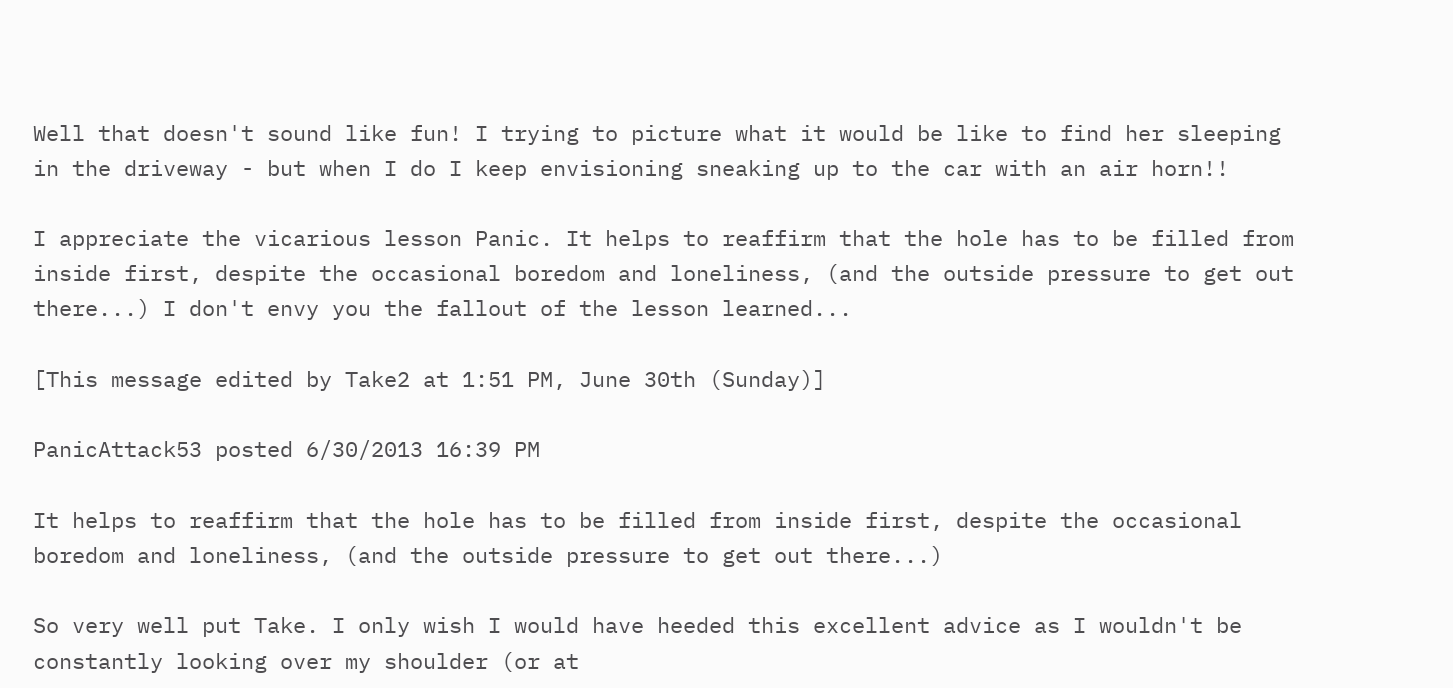Well that doesn't sound like fun! I trying to picture what it would be like to find her sleeping in the driveway - but when I do I keep envisioning sneaking up to the car with an air horn!!

I appreciate the vicarious lesson Panic. It helps to reaffirm that the hole has to be filled from inside first, despite the occasional boredom and loneliness, (and the outside pressure to get out there...) I don't envy you the fallout of the lesson learned...

[This message edited by Take2 at 1:51 PM, June 30th (Sunday)]

PanicAttack53 posted 6/30/2013 16:39 PM

It helps to reaffirm that the hole has to be filled from inside first, despite the occasional boredom and loneliness, (and the outside pressure to get out there...)

So very well put Take. I only wish I would have heeded this excellent advice as I wouldn't be constantly looking over my shoulder (or at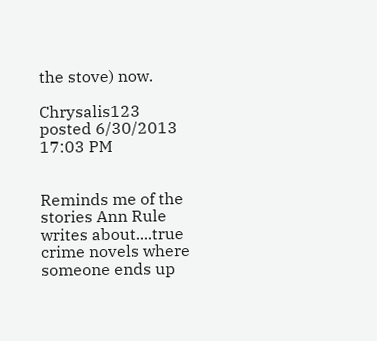the stove) now.

Chrysalis123 posted 6/30/2013 17:03 PM


Reminds me of the stories Ann Rule writes about....true crime novels where someone ends up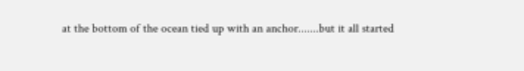at the bottom of the ocean tied up with an anchor.......but it all started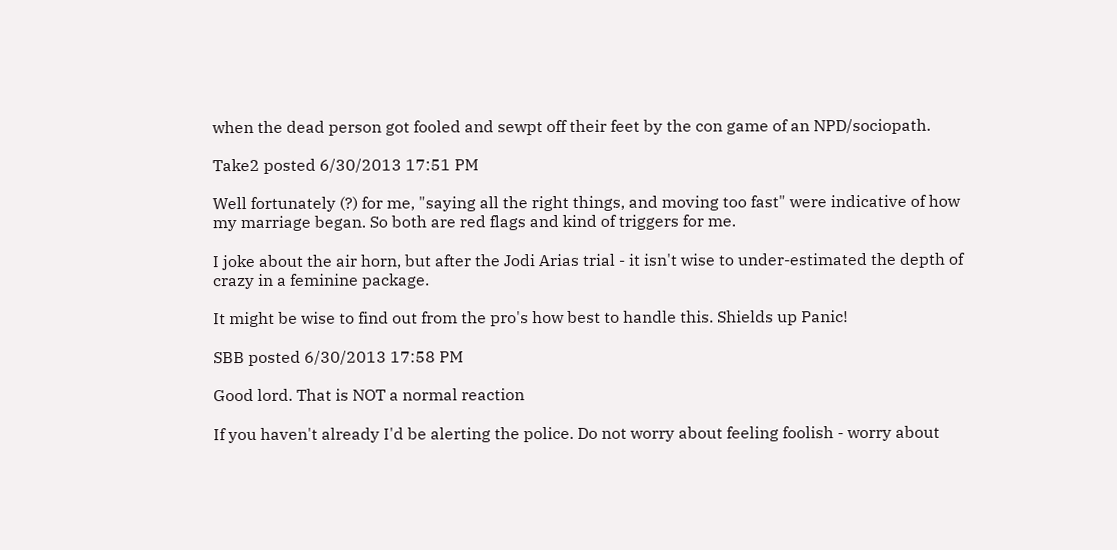when the dead person got fooled and sewpt off their feet by the con game of an NPD/sociopath.

Take2 posted 6/30/2013 17:51 PM

Well fortunately (?) for me, "saying all the right things, and moving too fast" were indicative of how my marriage began. So both are red flags and kind of triggers for me.

I joke about the air horn, but after the Jodi Arias trial - it isn't wise to under-estimated the depth of crazy in a feminine package.

It might be wise to find out from the pro's how best to handle this. Shields up Panic!

SBB posted 6/30/2013 17:58 PM

Good lord. That is NOT a normal reaction

If you haven't already I'd be alerting the police. Do not worry about feeling foolish - worry about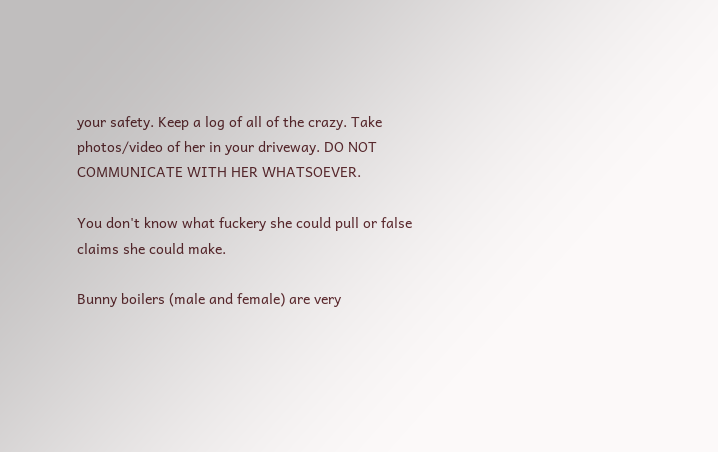your safety. Keep a log of all of the crazy. Take photos/video of her in your driveway. DO NOT COMMUNICATE WITH HER WHATSOEVER.

You don't know what fuckery she could pull or false claims she could make.

Bunny boilers (male and female) are very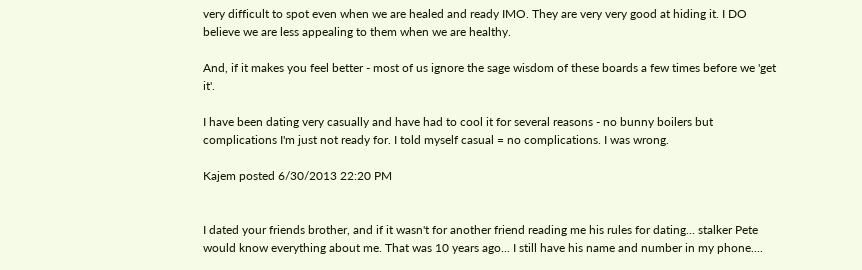very difficult to spot even when we are healed and ready IMO. They are very very good at hiding it. I DO believe we are less appealing to them when we are healthy.

And, if it makes you feel better - most of us ignore the sage wisdom of these boards a few times before we 'get it'.

I have been dating very casually and have had to cool it for several reasons - no bunny boilers but complications I'm just not ready for. I told myself casual = no complications. I was wrong.

Kajem posted 6/30/2013 22:20 PM


I dated your friends brother, and if it wasn't for another friend reading me his rules for dating... stalker Pete would know everything about me. That was 10 years ago... I still have his name and number in my phone....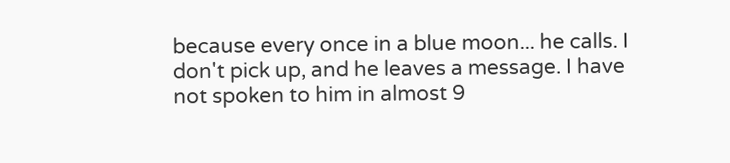because every once in a blue moon... he calls. I don't pick up, and he leaves a message. I have not spoken to him in almost 9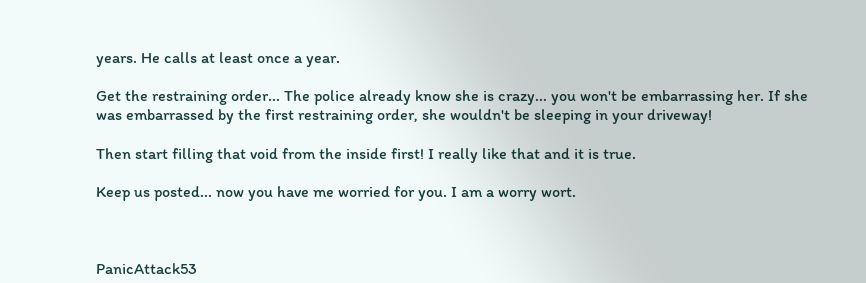years. He calls at least once a year.

Get the restraining order... The police already know she is crazy... you won't be embarrassing her. If she was embarrassed by the first restraining order, she wouldn't be sleeping in your driveway!

Then start filling that void from the inside first! I really like that and it is true.

Keep us posted... now you have me worried for you. I am a worry wort.



PanicAttack53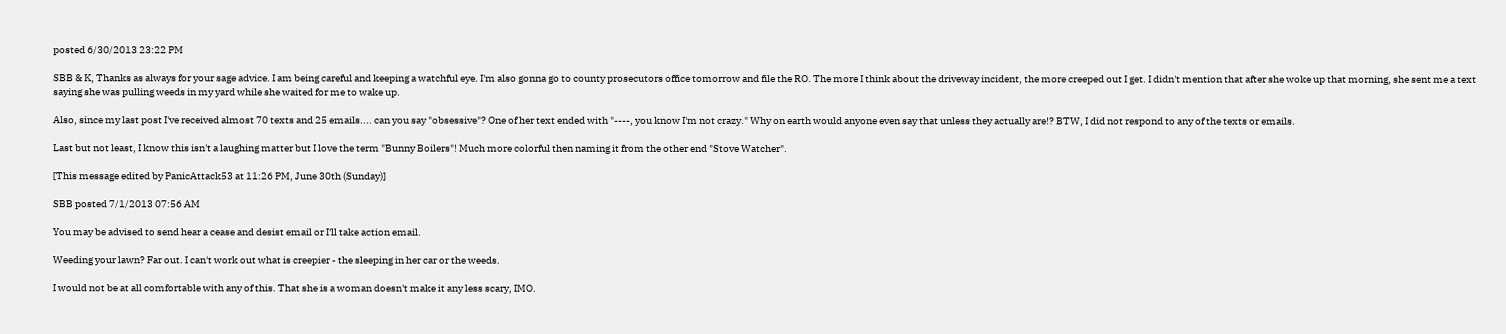posted 6/30/2013 23:22 PM

SBB & K, Thanks as always for your sage advice. I am being careful and keeping a watchful eye. I'm also gonna go to county prosecutors office tomorrow and file the RO. The more I think about the driveway incident, the more creeped out I get. I didn't mention that after she woke up that morning, she sent me a text saying she was pulling weeds in my yard while she waited for me to wake up.

Also, since my last post I've received almost 70 texts and 25 emails.... can you say "obsessive"? One of her text ended with "----, you know I'm not crazy." Why on earth would anyone even say that unless they actually are!? BTW, I did not respond to any of the texts or emails.

Last but not least, I know this isn't a laughing matter but I love the term "Bunny Boilers"! Much more colorful then naming it from the other end "Stove Watcher".

[This message edited by PanicAttack53 at 11:26 PM, June 30th (Sunday)]

SBB posted 7/1/2013 07:56 AM

You may be advised to send hear a cease and desist email or I'll take action email.

Weeding your lawn? Far out. I can't work out what is creepier - the sleeping in her car or the weeds.

I would not be at all comfortable with any of this. That she is a woman doesn't make it any less scary, IMO.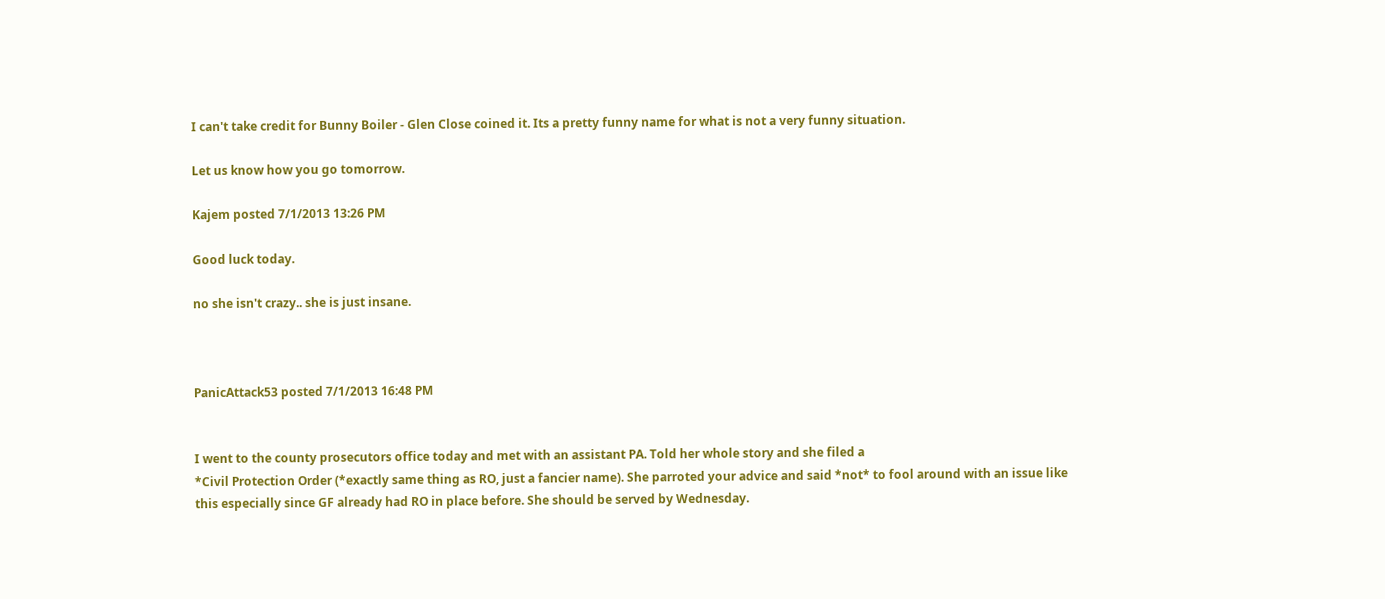I can't take credit for Bunny Boiler - Glen Close coined it. Its a pretty funny name for what is not a very funny situation.

Let us know how you go tomorrow.

Kajem posted 7/1/2013 13:26 PM

Good luck today.

no she isn't crazy.. she is just insane.



PanicAttack53 posted 7/1/2013 16:48 PM


I went to the county prosecutors office today and met with an assistant PA. Told her whole story and she filed a
*Civil Protection Order (*exactly same thing as RO, just a fancier name). She parroted your advice and said *not* to fool around with an issue like this especially since GF already had RO in place before. She should be served by Wednesday.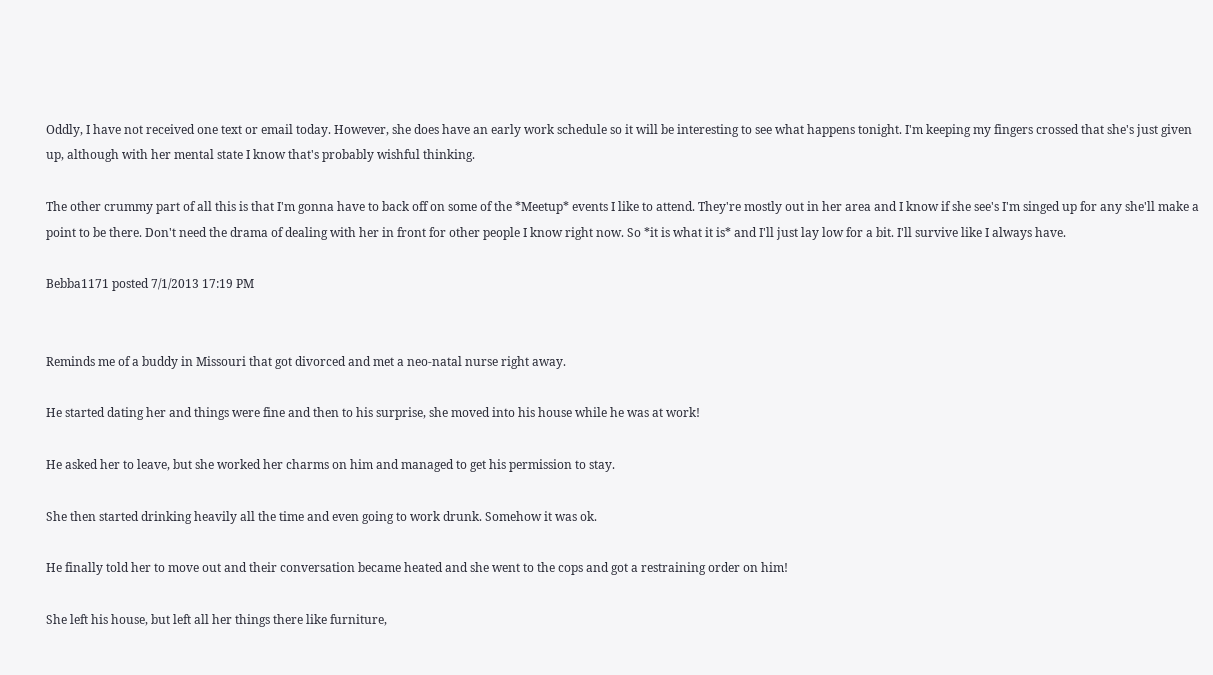Oddly, I have not received one text or email today. However, she does have an early work schedule so it will be interesting to see what happens tonight. I'm keeping my fingers crossed that she's just given up, although with her mental state I know that's probably wishful thinking.

The other crummy part of all this is that I'm gonna have to back off on some of the *Meetup* events I like to attend. They're mostly out in her area and I know if she see's I'm singed up for any she'll make a point to be there. Don't need the drama of dealing with her in front for other people I know right now. So *it is what it is* and I'll just lay low for a bit. I'll survive like I always have.

Bebba1171 posted 7/1/2013 17:19 PM


Reminds me of a buddy in Missouri that got divorced and met a neo-natal nurse right away.

He started dating her and things were fine and then to his surprise, she moved into his house while he was at work!

He asked her to leave, but she worked her charms on him and managed to get his permission to stay.

She then started drinking heavily all the time and even going to work drunk. Somehow it was ok.

He finally told her to move out and their conversation became heated and she went to the cops and got a restraining order on him!

She left his house, but left all her things there like furniture,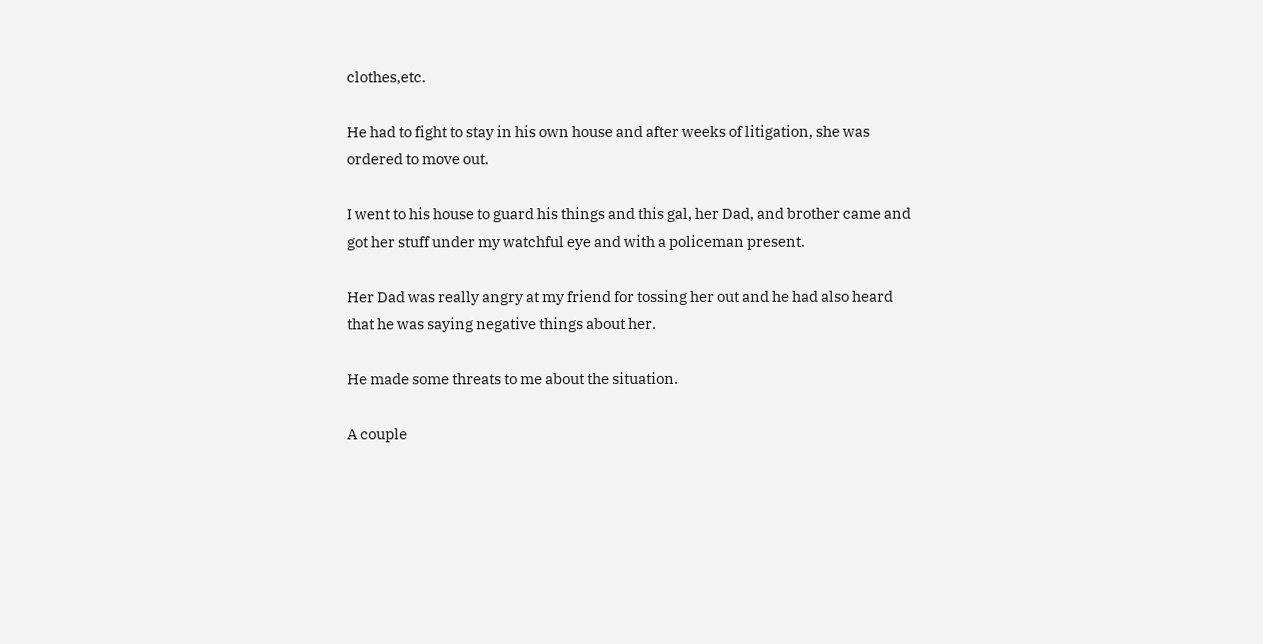clothes,etc.

He had to fight to stay in his own house and after weeks of litigation, she was ordered to move out.

I went to his house to guard his things and this gal, her Dad, and brother came and got her stuff under my watchful eye and with a policeman present.

Her Dad was really angry at my friend for tossing her out and he had also heard that he was saying negative things about her.

He made some threats to me about the situation.

A couple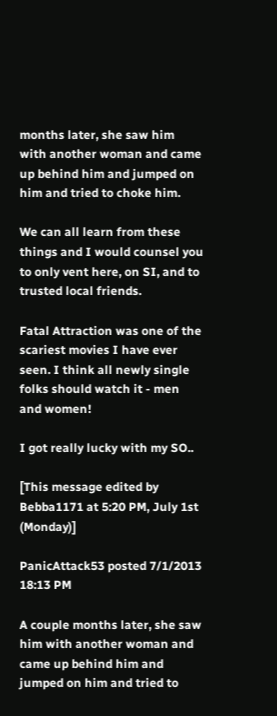months later, she saw him with another woman and came up behind him and jumped on him and tried to choke him.

We can all learn from these things and I would counsel you to only vent here, on SI, and to trusted local friends.

Fatal Attraction was one of the scariest movies I have ever seen. I think all newly single folks should watch it - men and women!

I got really lucky with my SO..

[This message edited by Bebba1171 at 5:20 PM, July 1st (Monday)]

PanicAttack53 posted 7/1/2013 18:13 PM

A couple months later, she saw him with another woman and came up behind him and jumped on him and tried to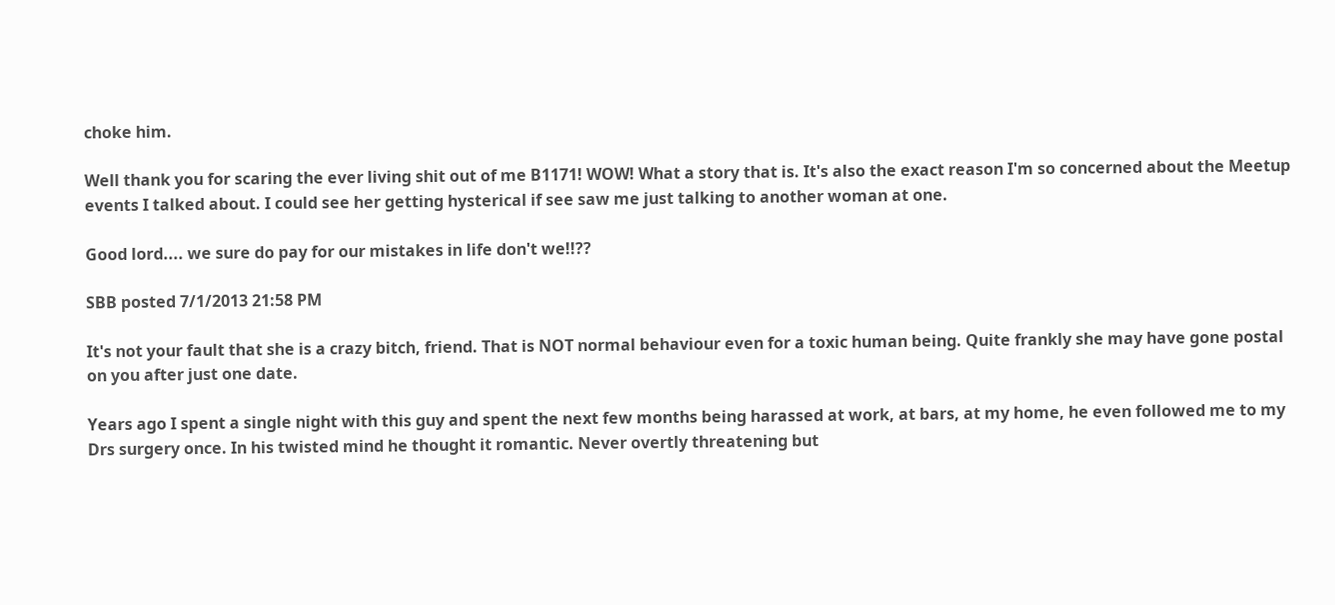choke him.

Well thank you for scaring the ever living shit out of me B1171! WOW! What a story that is. It's also the exact reason I'm so concerned about the Meetup events I talked about. I could see her getting hysterical if see saw me just talking to another woman at one.

Good lord.... we sure do pay for our mistakes in life don't we!!??

SBB posted 7/1/2013 21:58 PM

It's not your fault that she is a crazy bitch, friend. That is NOT normal behaviour even for a toxic human being. Quite frankly she may have gone postal on you after just one date.

Years ago I spent a single night with this guy and spent the next few months being harassed at work, at bars, at my home, he even followed me to my Drs surgery once. In his twisted mind he thought it romantic. Never overtly threatening but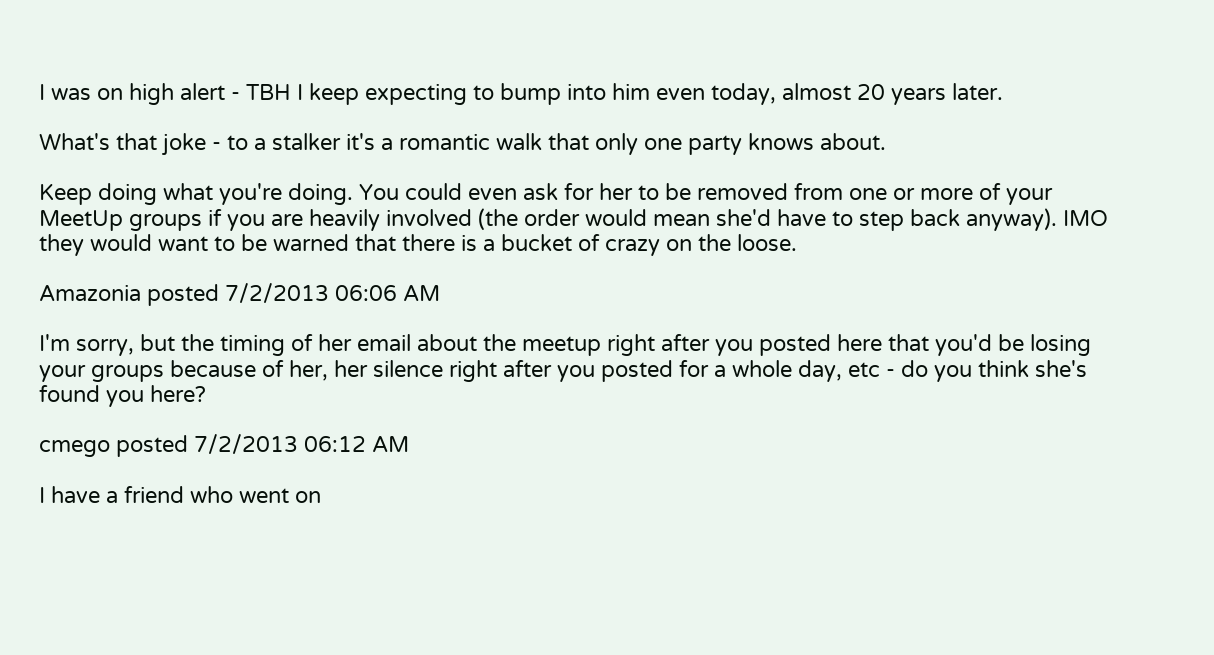I was on high alert - TBH I keep expecting to bump into him even today, almost 20 years later.

What's that joke - to a stalker it's a romantic walk that only one party knows about.

Keep doing what you're doing. You could even ask for her to be removed from one or more of your MeetUp groups if you are heavily involved (the order would mean she'd have to step back anyway). IMO they would want to be warned that there is a bucket of crazy on the loose.

Amazonia posted 7/2/2013 06:06 AM

I'm sorry, but the timing of her email about the meetup right after you posted here that you'd be losing your groups because of her, her silence right after you posted for a whole day, etc - do you think she's found you here?

cmego posted 7/2/2013 06:12 AM

I have a friend who went on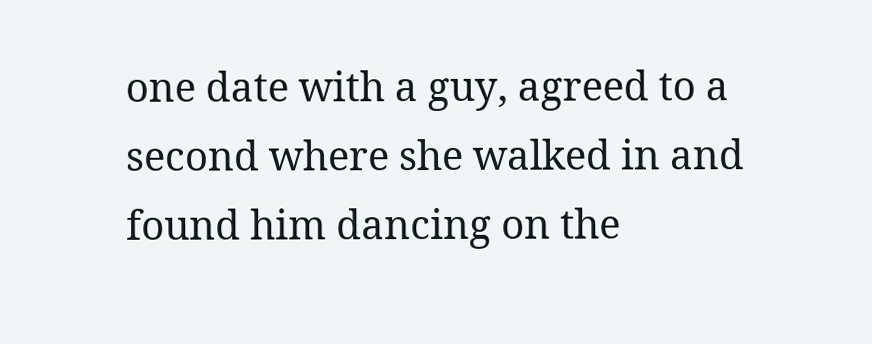one date with a guy, agreed to a second where she walked in and found him dancing on the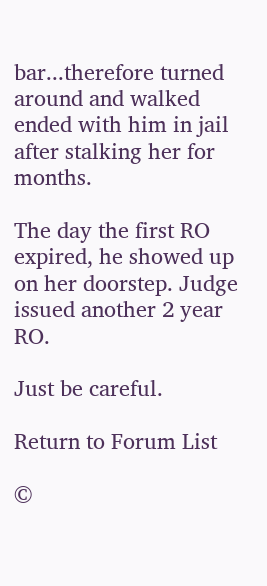bar...therefore turned around and walked ended with him in jail after stalking her for months.

The day the first RO expired, he showed up on her doorstep. Judge issued another 2 year RO.

Just be careful.

Return to Forum List

©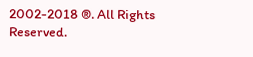2002-2018 ®. All Rights Reserved.